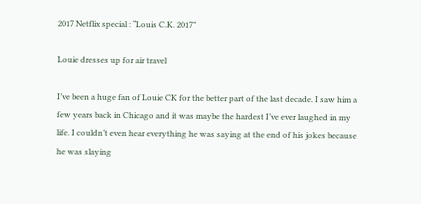2017 Netflix special : “Louis C.K. 2017”

Louie dresses up for air travel

I’ve been a huge fan of Louie CK for the better part of the last decade. I saw him a few years back in Chicago and it was maybe the hardest I’ve ever laughed in my life. I couldn’t even hear everything he was saying at the end of his jokes because he was slaying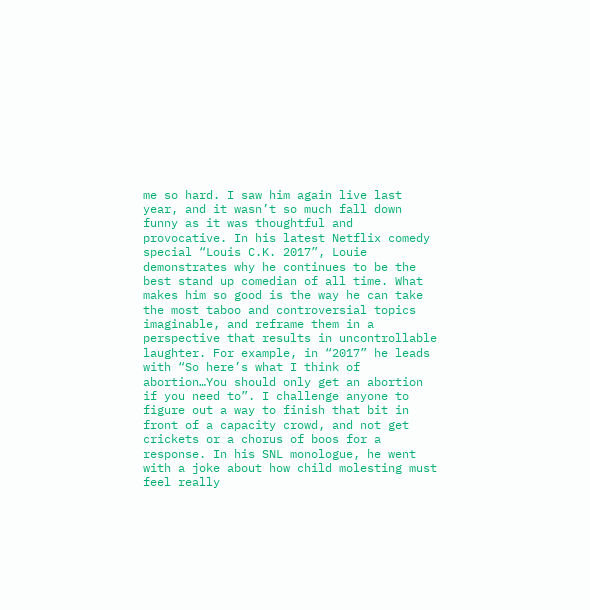me so hard. I saw him again live last year, and it wasn’t so much fall down funny as it was thoughtful and provocative. In his latest Netflix comedy special “Louis C.K. 2017”, Louie demonstrates why he continues to be the best stand up comedian of all time. What makes him so good is the way he can take the most taboo and controversial topics imaginable, and reframe them in a perspective that results in uncontrollable laughter. For example, in “2017” he leads with “So here’s what I think of abortion…You should only get an abortion if you need to”. I challenge anyone to figure out a way to finish that bit in front of a capacity crowd, and not get crickets or a chorus of boos for a response. In his SNL monologue, he went with a joke about how child molesting must feel really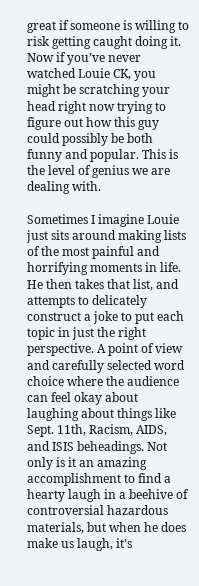great if someone is willing to risk getting caught doing it. Now if you’ve never watched Louie CK, you might be scratching your head right now trying to figure out how this guy could possibly be both funny and popular. This is the level of genius we are dealing with.

Sometimes I imagine Louie just sits around making lists of the most painful and horrifying moments in life. He then takes that list, and attempts to delicately construct a joke to put each topic in just the right perspective. A point of view and carefully selected word choice where the audience can feel okay about laughing about things like Sept. 11th, Racism, AIDS, and ISIS beheadings. Not only is it an amazing accomplishment to find a hearty laugh in a beehive of controversial hazardous materials, but when he does make us laugh, it’s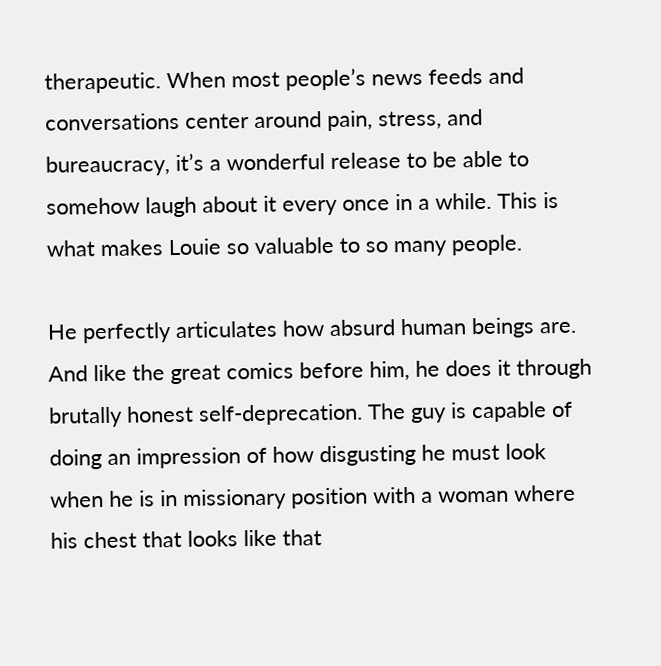therapeutic. When most people’s news feeds and conversations center around pain, stress, and bureaucracy, it’s a wonderful release to be able to somehow laugh about it every once in a while. This is what makes Louie so valuable to so many people.

He perfectly articulates how absurd human beings are. And like the great comics before him, he does it through brutally honest self-deprecation. The guy is capable of doing an impression of how disgusting he must look when he is in missionary position with a woman where his chest that looks like that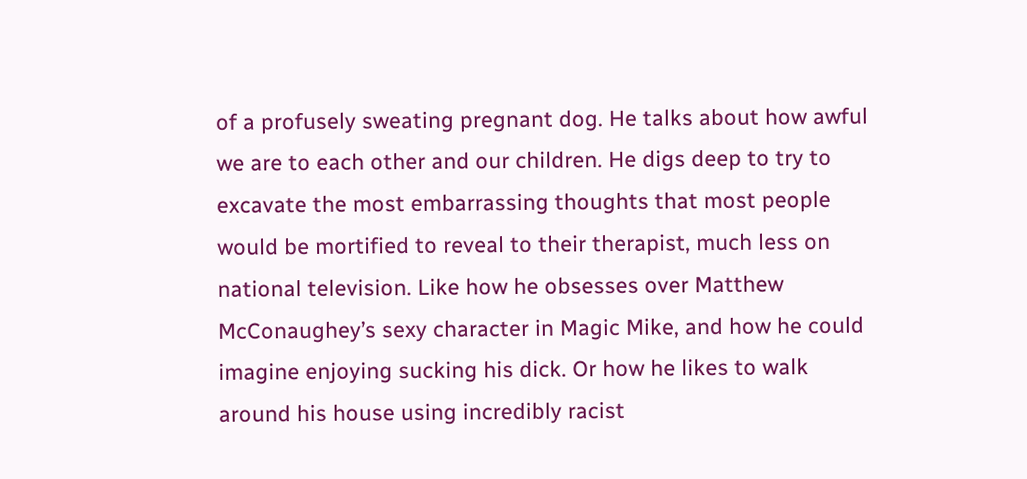of a profusely sweating pregnant dog. He talks about how awful we are to each other and our children. He digs deep to try to excavate the most embarrassing thoughts that most people would be mortified to reveal to their therapist, much less on national television. Like how he obsesses over Matthew McConaughey’s sexy character in Magic Mike, and how he could imagine enjoying sucking his dick. Or how he likes to walk around his house using incredibly racist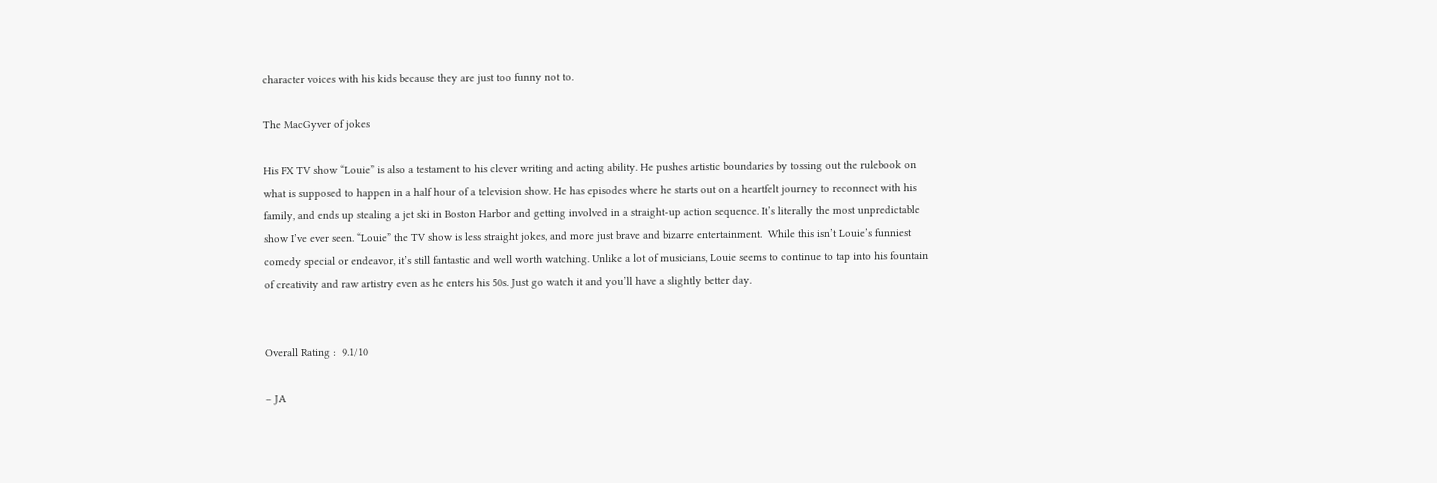character voices with his kids because they are just too funny not to.

The MacGyver of jokes

His FX TV show “Louie” is also a testament to his clever writing and acting ability. He pushes artistic boundaries by tossing out the rulebook on what is supposed to happen in a half hour of a television show. He has episodes where he starts out on a heartfelt journey to reconnect with his family, and ends up stealing a jet ski in Boston Harbor and getting involved in a straight-up action sequence. It’s literally the most unpredictable show I’ve ever seen. “Louie” the TV show is less straight jokes, and more just brave and bizarre entertainment.  While this isn’t Louie’s funniest comedy special or endeavor, it’s still fantastic and well worth watching. Unlike a lot of musicians, Louie seems to continue to tap into his fountain of creativity and raw artistry even as he enters his 50s. Just go watch it and you’ll have a slightly better day.


Overall Rating :  9.1/10

– JA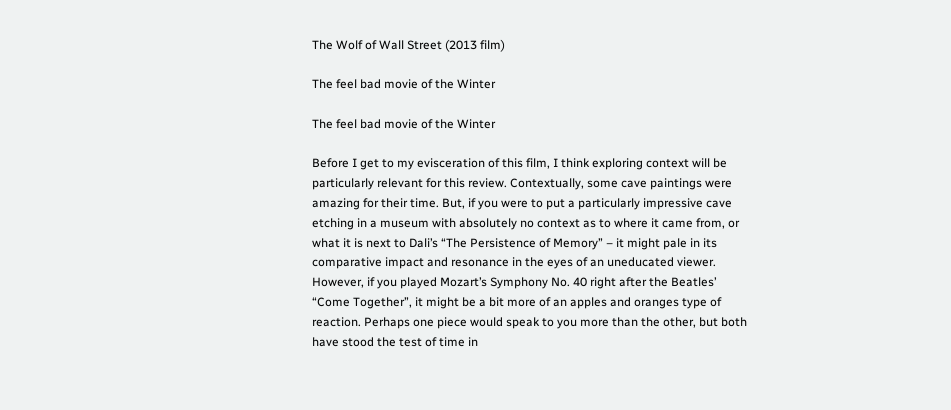The Wolf of Wall Street (2013 film)

The feel bad movie of the Winter

The feel bad movie of the Winter

Before I get to my evisceration of this film, I think exploring context will be particularly relevant for this review. Contextually, some cave paintings were amazing for their time. But, if you were to put a particularly impressive cave etching in a museum with absolutely no context as to where it came from, or what it is next to Dali’s “The Persistence of Memory” – it might pale in its comparative impact and resonance in the eyes of an uneducated viewer. However, if you played Mozart’s Symphony No. 40 right after the Beatles’ “Come Together”, it might be a bit more of an apples and oranges type of reaction. Perhaps one piece would speak to you more than the other, but both have stood the test of time in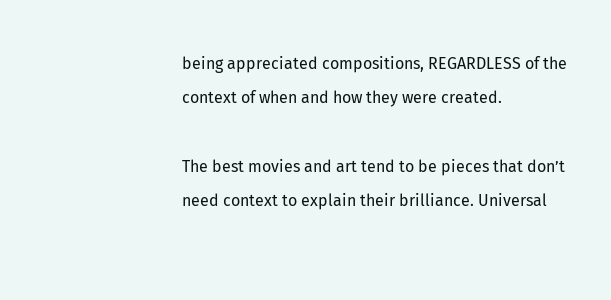being appreciated compositions, REGARDLESS of the context of when and how they were created.

The best movies and art tend to be pieces that don’t need context to explain their brilliance. Universal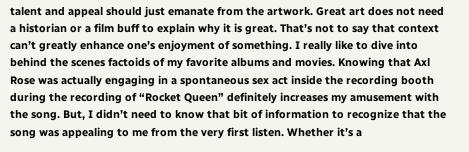talent and appeal should just emanate from the artwork. Great art does not need a historian or a film buff to explain why it is great. That’s not to say that context can’t greatly enhance one’s enjoyment of something. I really like to dive into behind the scenes factoids of my favorite albums and movies. Knowing that Axl Rose was actually engaging in a spontaneous sex act inside the recording booth during the recording of “Rocket Queen” definitely increases my amusement with the song. But, I didn’t need to know that bit of information to recognize that the song was appealing to me from the very first listen. Whether it’s a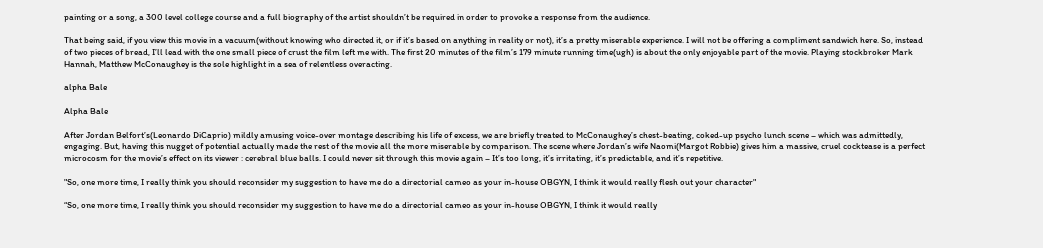painting or a song, a 300 level college course and a full biography of the artist shouldn’t be required in order to provoke a response from the audience.

That being said, if you view this movie in a vacuum(without knowing who directed it, or if it’s based on anything in reality or not), it’s a pretty miserable experience. I will not be offering a compliment sandwich here. So, instead of two pieces of bread, I’ll lead with the one small piece of crust the film left me with. The first 20 minutes of the film’s 179 minute running time(ugh) is about the only enjoyable part of the movie. Playing stockbroker Mark Hannah, Matthew McConaughey is the sole highlight in a sea of relentless overacting.

alpha Bale

Alpha Bale

After Jordan Belfort’s(Leonardo DiCaprio) mildly amusing voice-over montage describing his life of excess, we are briefly treated to McConaughey’s chest-beating, coked-up psycho lunch scene – which was admittedly, engaging. But, having this nugget of potential actually made the rest of the movie all the more miserable by comparison. The scene where Jordan’s wife Naomi(Margot Robbie) gives him a massive, cruel cocktease is a perfect microcosm for the movie’s effect on its viewer : cerebral blue balls. I could never sit through this movie again – It’s too long, it’s irritating, it’s predictable, and it’s repetitive.

"So, one more time, I really think you should reconsider my suggestion to have me do a directorial cameo as your in-house OBGYN, I think it would really flesh out your character"

“So, one more time, I really think you should reconsider my suggestion to have me do a directorial cameo as your in-house OBGYN, I think it would really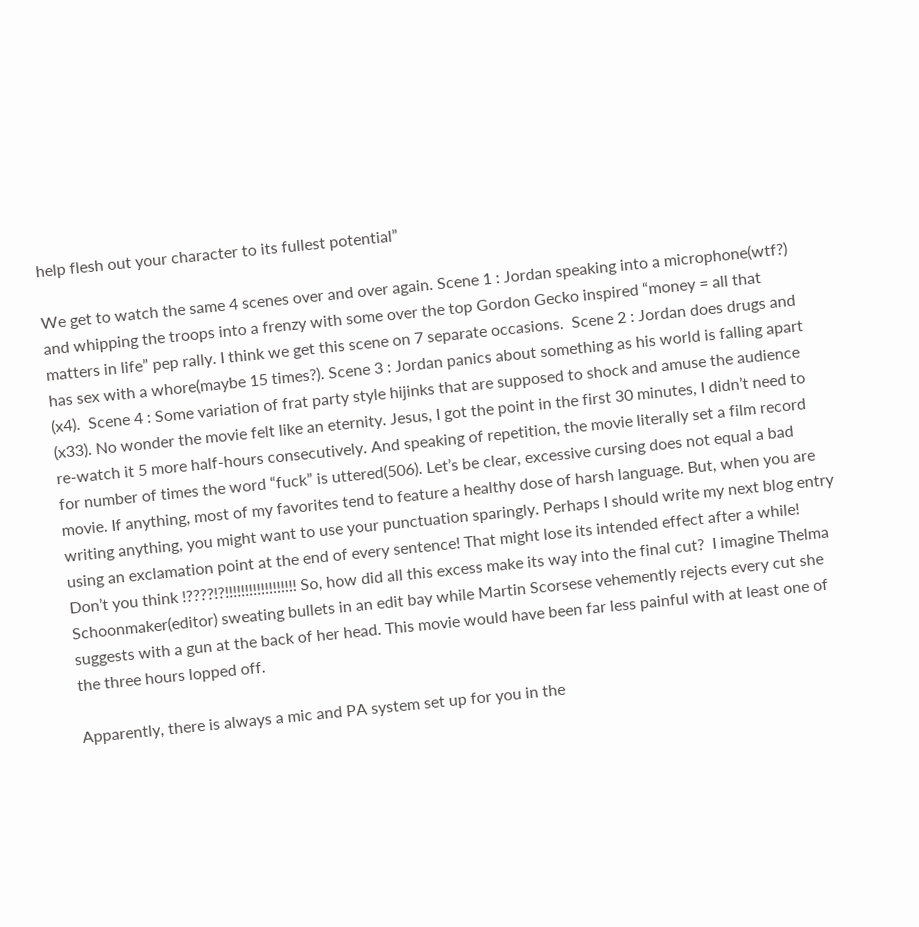help flesh out your character to its fullest potential”

We get to watch the same 4 scenes over and over again. Scene 1 : Jordan speaking into a microphone(wtf?) and whipping the troops into a frenzy with some over the top Gordon Gecko inspired “money = all that matters in life” pep rally. I think we get this scene on 7 separate occasions.  Scene 2 : Jordan does drugs and has sex with a whore(maybe 15 times?). Scene 3 : Jordan panics about something as his world is falling apart (x4).  Scene 4 : Some variation of frat party style hijinks that are supposed to shock and amuse the audience (x33). No wonder the movie felt like an eternity. Jesus, I got the point in the first 30 minutes, I didn’t need to re-watch it 5 more half-hours consecutively. And speaking of repetition, the movie literally set a film record for number of times the word “fuck” is uttered(506). Let’s be clear, excessive cursing does not equal a bad movie. If anything, most of my favorites tend to feature a healthy dose of harsh language. But, when you are writing anything, you might want to use your punctuation sparingly. Perhaps I should write my next blog entry using an exclamation point at the end of every sentence! That might lose its intended effect after a while! Don’t you think !????!?!!!!!!!!!!!!!!!!!! So, how did all this excess make its way into the final cut?  I imagine Thelma Schoonmaker(editor) sweating bullets in an edit bay while Martin Scorsese vehemently rejects every cut she suggests with a gun at the back of her head. This movie would have been far less painful with at least one of the three hours lopped off.

Apparently, there is always a mic and PA system set up for you in the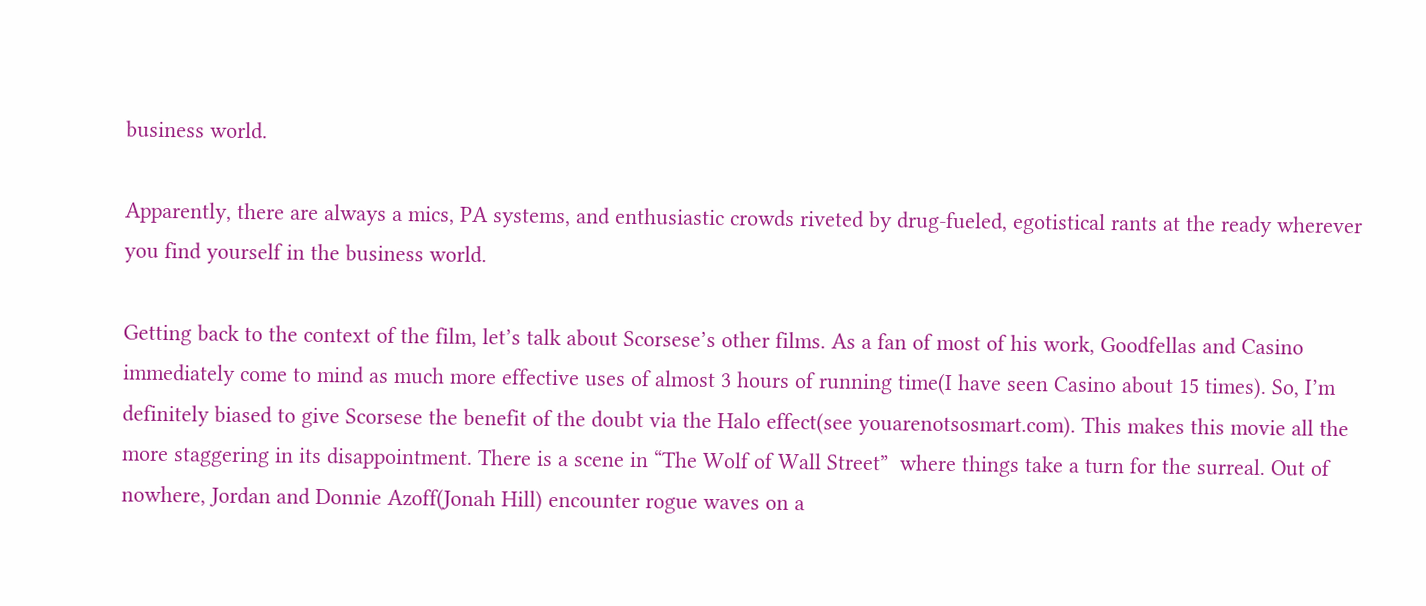business world.

Apparently, there are always a mics, PA systems, and enthusiastic crowds riveted by drug-fueled, egotistical rants at the ready wherever you find yourself in the business world.

Getting back to the context of the film, let’s talk about Scorsese’s other films. As a fan of most of his work, Goodfellas and Casino immediately come to mind as much more effective uses of almost 3 hours of running time(I have seen Casino about 15 times). So, I’m definitely biased to give Scorsese the benefit of the doubt via the Halo effect(see youarenotsosmart.com). This makes this movie all the more staggering in its disappointment. There is a scene in “The Wolf of Wall Street”  where things take a turn for the surreal. Out of nowhere, Jordan and Donnie Azoff(Jonah Hill) encounter rogue waves on a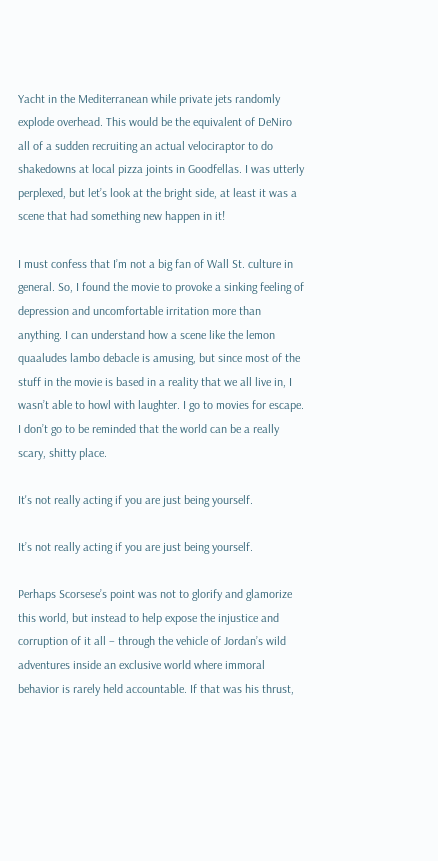Yacht in the Mediterranean while private jets randomly explode overhead. This would be the equivalent of DeNiro all of a sudden recruiting an actual velociraptor to do shakedowns at local pizza joints in Goodfellas. I was utterly perplexed, but let’s look at the bright side, at least it was a scene that had something new happen in it!

I must confess that I’m not a big fan of Wall St. culture in general. So, I found the movie to provoke a sinking feeling of depression and uncomfortable irritation more than anything. I can understand how a scene like the lemon quaaludes lambo debacle is amusing, but since most of the stuff in the movie is based in a reality that we all live in, I wasn’t able to howl with laughter. I go to movies for escape. I don’t go to be reminded that the world can be a really scary, shitty place.

It's not really acting if you are just being yourself.

It’s not really acting if you are just being yourself.

Perhaps Scorsese’s point was not to glorify and glamorize this world, but instead to help expose the injustice and corruption of it all – through the vehicle of Jordan’s wild adventures inside an exclusive world where immoral behavior is rarely held accountable. If that was his thrust,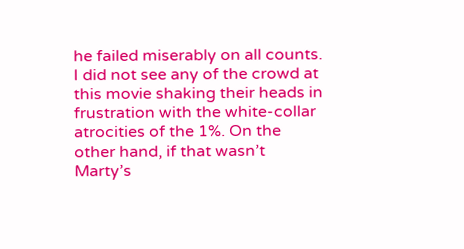he failed miserably on all counts. I did not see any of the crowd at this movie shaking their heads in frustration with the white-collar atrocities of the 1%. On the other hand, if that wasn’t Marty’s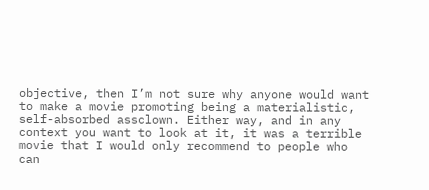objective, then I’m not sure why anyone would want to make a movie promoting being a materialistic, self-absorbed assclown. Either way, and in any context you want to look at it, it was a terrible movie that I would only recommend to people who can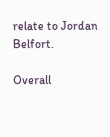relate to Jordan Belfort.

Overall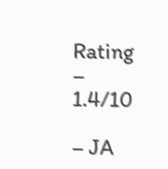Rating – 1.4/10

– JA